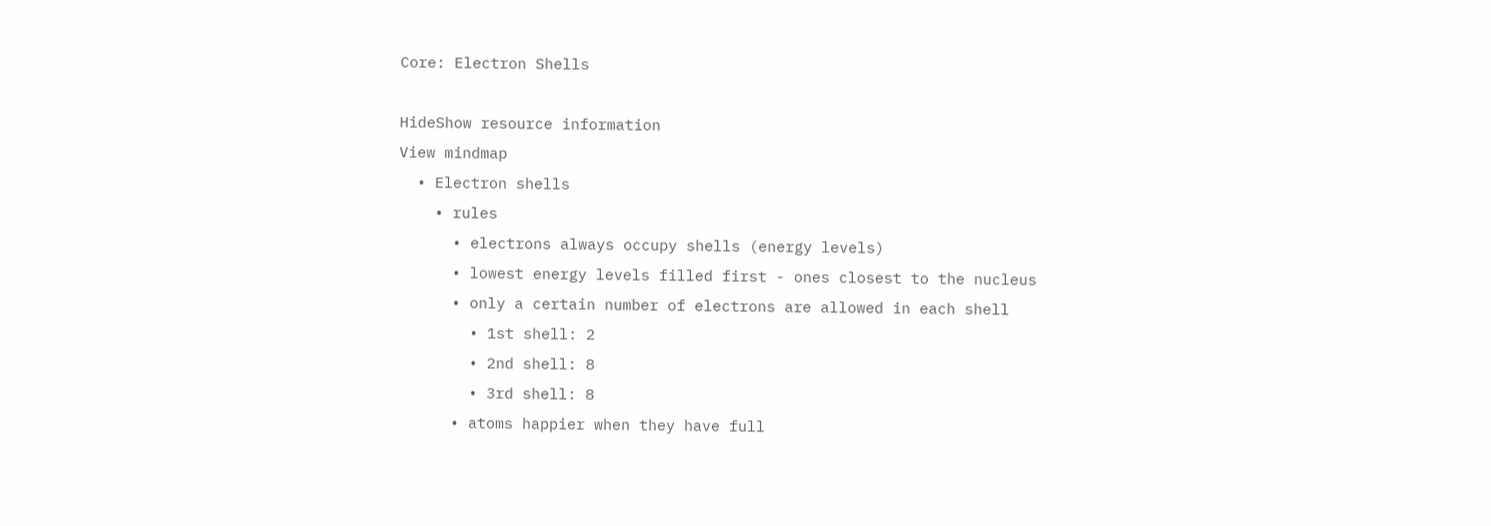Core: Electron Shells

HideShow resource information
View mindmap
  • Electron shells
    • rules
      • electrons always occupy shells (energy levels)
      • lowest energy levels filled first - ones closest to the nucleus
      • only a certain number of electrons are allowed in each shell
        • 1st shell: 2
        • 2nd shell: 8
        • 3rd shell: 8
      • atoms happier when they have full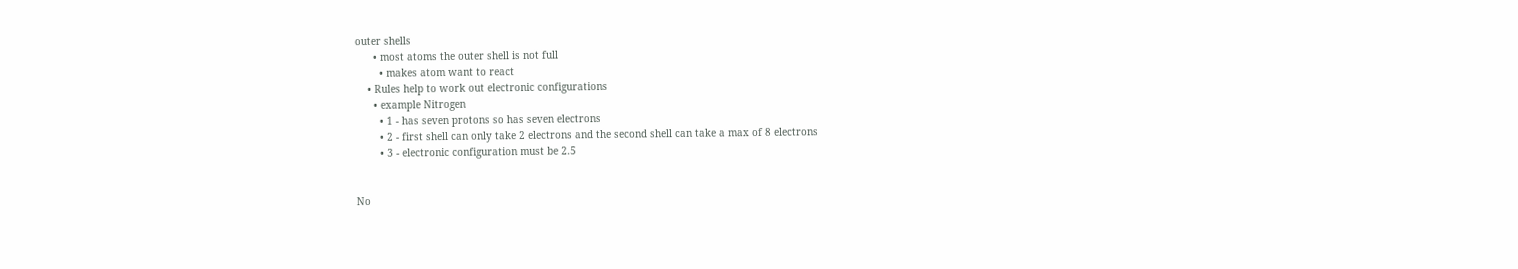outer shells
      • most atoms the outer shell is not full
        • makes atom want to react
    • Rules help to work out electronic configurations
      • example Nitrogen
        • 1 - has seven protons so has seven electrons
        • 2 - first shell can only take 2 electrons and the second shell can take a max of 8 electrons
        • 3 - electronic configuration must be 2.5


No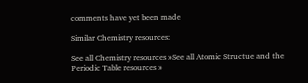comments have yet been made

Similar Chemistry resources:

See all Chemistry resources »See all Atomic Structue and the Periodic Table resources »